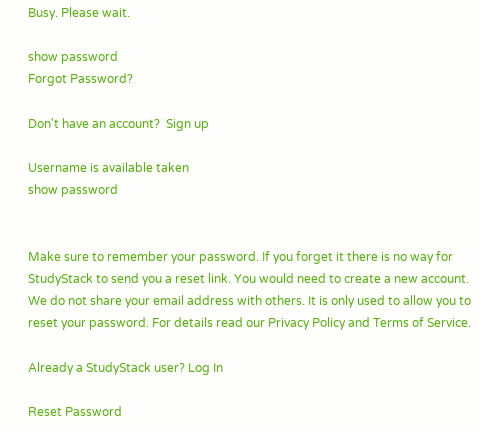Busy. Please wait.

show password
Forgot Password?

Don't have an account?  Sign up

Username is available taken
show password


Make sure to remember your password. If you forget it there is no way for StudyStack to send you a reset link. You would need to create a new account.
We do not share your email address with others. It is only used to allow you to reset your password. For details read our Privacy Policy and Terms of Service.

Already a StudyStack user? Log In

Reset Password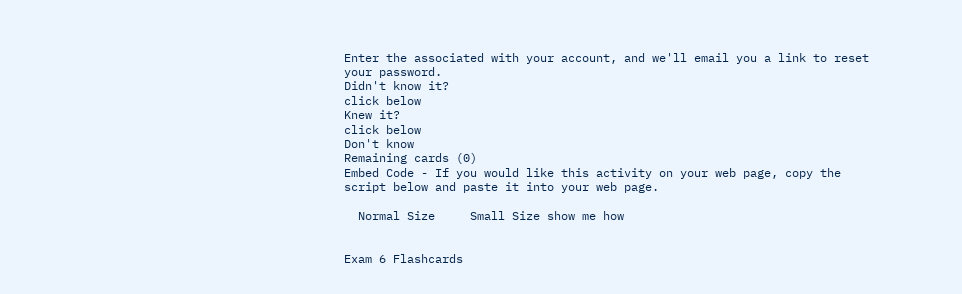Enter the associated with your account, and we'll email you a link to reset your password.
Didn't know it?
click below
Knew it?
click below
Don't know
Remaining cards (0)
Embed Code - If you would like this activity on your web page, copy the script below and paste it into your web page.

  Normal Size     Small Size show me how


Exam 6 Flashcards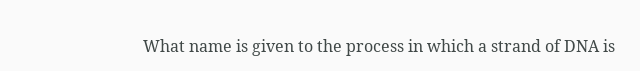What name is given to the process in which a strand of DNA is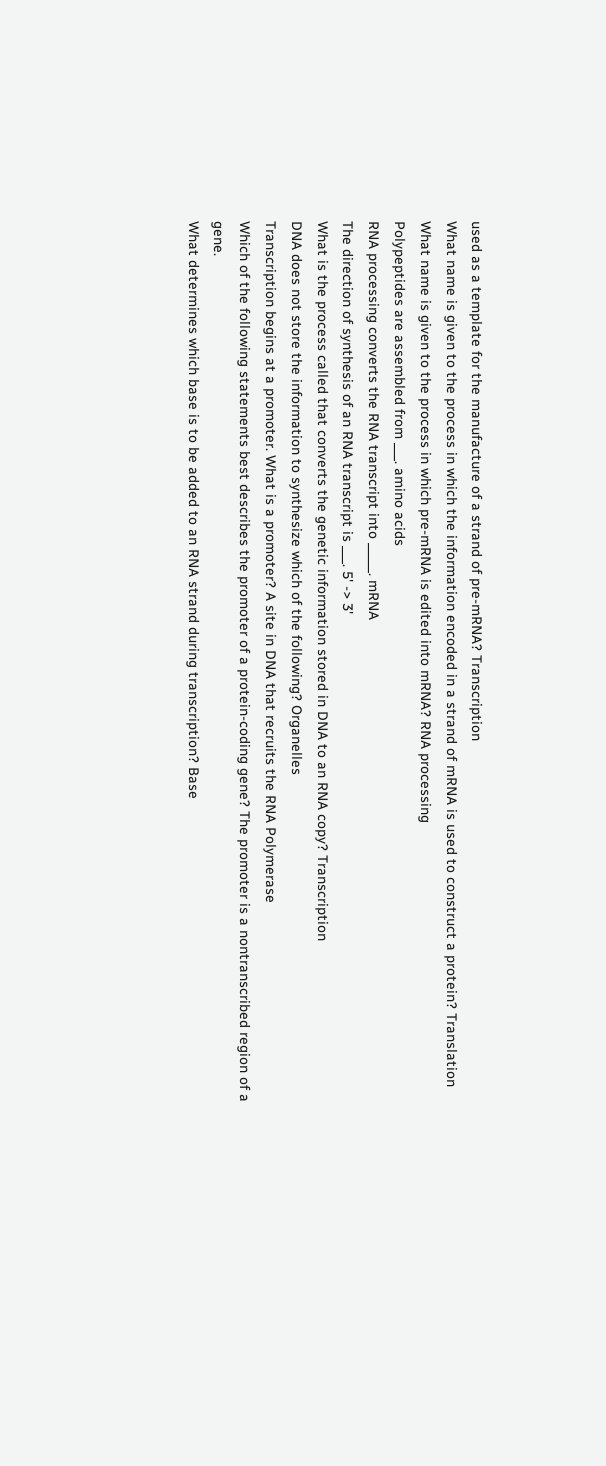used as a template for the manufacture of a strand of pre-mRNA? Transcription
What name is given to the process in which the information encoded in a strand of mRNA is used to construct a protein? Translation
What name is given to the process in which pre-mRNA is edited into mRNA? RNA processing
Polypeptides are assembled from ___. amino acids
RNA processing converts the RNA transcript into _____. mRNA
The direction of synthesis of an RNA transcript is ___. 5' -> 3'
What is the process called that converts the genetic information stored in DNA to an RNA copy? Transcription
DNA does not store the information to synthesize which of the following? Organelles
Transcription begins at a promoter. What is a promoter? A site in DNA that recruits the RNA Polymerase
Which of the following statements best describes the promoter of a protein-coding gene? The promoter is a nontranscribed region of a gene.
What determines which base is to be added to an RNA strand during transcription? Base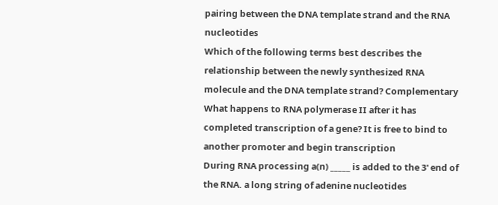pairing between the DNA template strand and the RNA nucleotides
Which of the following terms best describes the relationship between the newly synthesized RNA molecule and the DNA template strand? Complementary
What happens to RNA polymerase II after it has completed transcription of a gene? It is free to bind to another promoter and begin transcription
During RNA processing a(n) _____ is added to the 3' end of the RNA. a long string of adenine nucleotides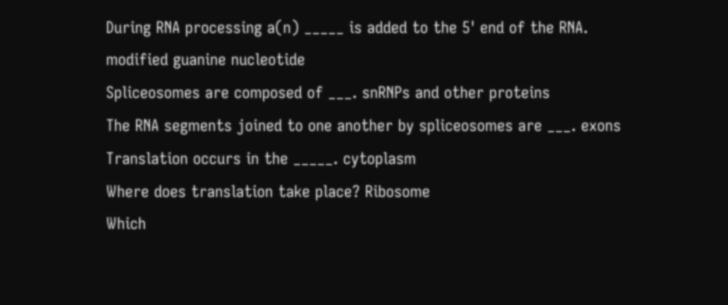During RNA processing a(n) _____ is added to the 5' end of the RNA. modified guanine nucleotide
Spliceosomes are composed of ___. snRNPs and other proteins
The RNA segments joined to one another by spliceosomes are ___. exons
Translation occurs in the _____. cytoplasm
Where does translation take place? Ribosome
Which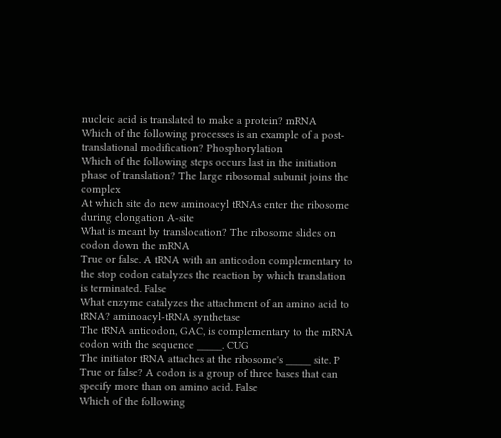nucleic acid is translated to make a protein? mRNA
Which of the following processes is an example of a post-translational modification? Phosphorylation
Which of the following steps occurs last in the initiation phase of translation? The large ribosomal subunit joins the complex
At which site do new aminoacyl tRNAs enter the ribosome during elongation A-site
What is meant by translocation? The ribosome slides on codon down the mRNA
True or false. A tRNA with an anticodon complementary to the stop codon catalyzes the reaction by which translation is terminated. False
What enzyme catalyzes the attachment of an amino acid to tRNA? aminoacyl-tRNA synthetase
The tRNA anticodon, GAC, is complementary to the mRNA codon with the sequence _____. CUG
The initiator tRNA attaches at the ribosome's _____ site. P
True or false? A codon is a group of three bases that can specify more than on amino acid. False
Which of the following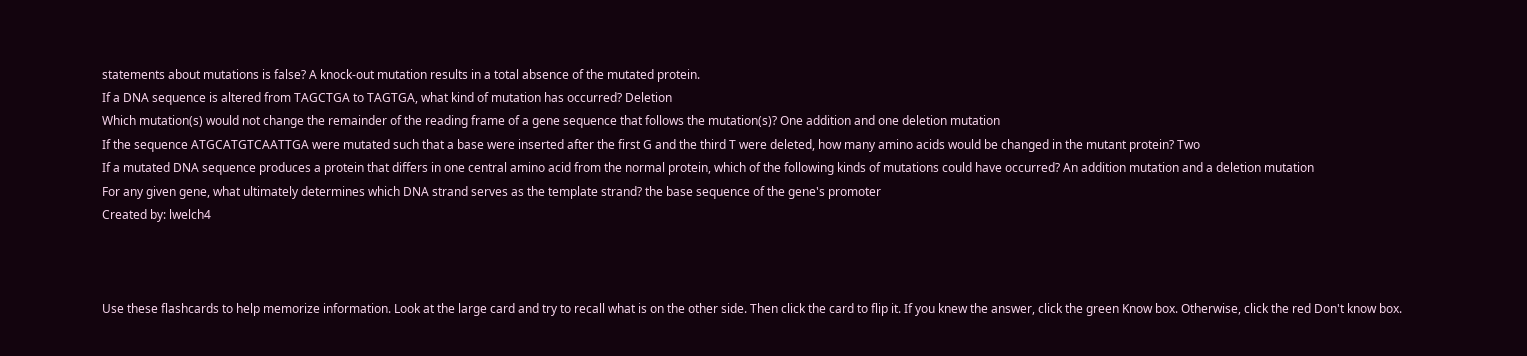statements about mutations is false? A knock-out mutation results in a total absence of the mutated protein.
If a DNA sequence is altered from TAGCTGA to TAGTGA, what kind of mutation has occurred? Deletion
Which mutation(s) would not change the remainder of the reading frame of a gene sequence that follows the mutation(s)? One addition and one deletion mutation
If the sequence ATGCATGTCAATTGA were mutated such that a base were inserted after the first G and the third T were deleted, how many amino acids would be changed in the mutant protein? Two
If a mutated DNA sequence produces a protein that differs in one central amino acid from the normal protein, which of the following kinds of mutations could have occurred? An addition mutation and a deletion mutation
For any given gene, what ultimately determines which DNA strand serves as the template strand? the base sequence of the gene's promoter
Created by: lwelch4



Use these flashcards to help memorize information. Look at the large card and try to recall what is on the other side. Then click the card to flip it. If you knew the answer, click the green Know box. Otherwise, click the red Don't know box.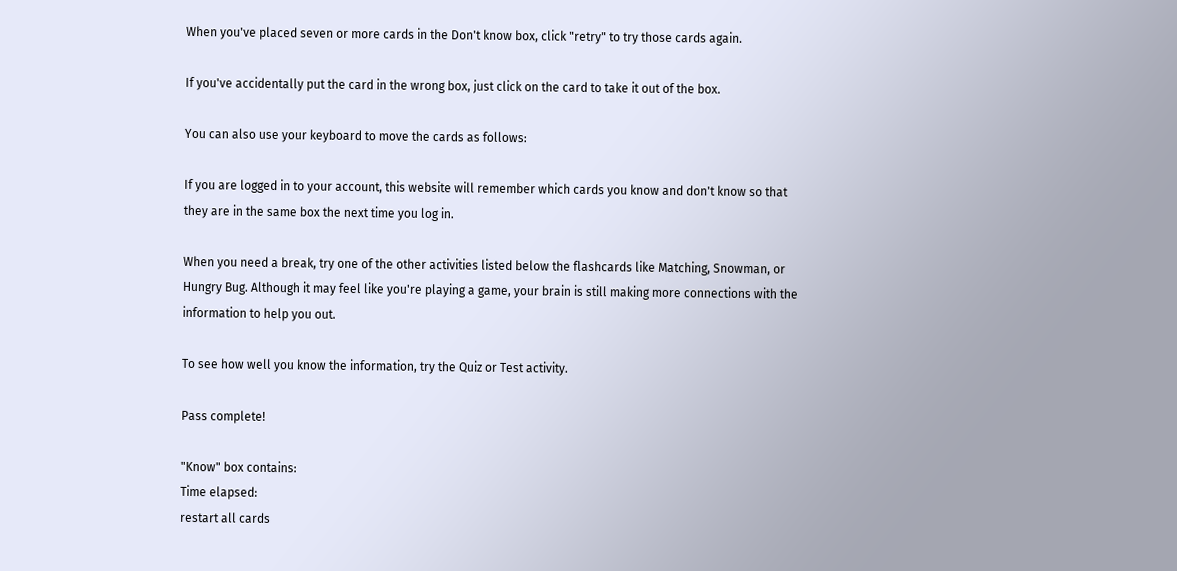When you've placed seven or more cards in the Don't know box, click "retry" to try those cards again.

If you've accidentally put the card in the wrong box, just click on the card to take it out of the box.

You can also use your keyboard to move the cards as follows:

If you are logged in to your account, this website will remember which cards you know and don't know so that they are in the same box the next time you log in.

When you need a break, try one of the other activities listed below the flashcards like Matching, Snowman, or Hungry Bug. Although it may feel like you're playing a game, your brain is still making more connections with the information to help you out.

To see how well you know the information, try the Quiz or Test activity.

Pass complete!

"Know" box contains:
Time elapsed:
restart all cards